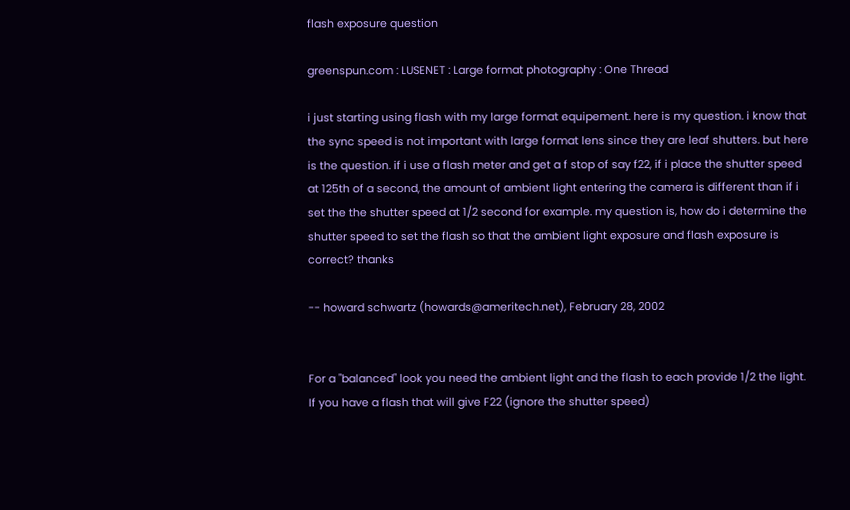flash exposure question

greenspun.com : LUSENET : Large format photography : One Thread

i just starting using flash with my large format equipement. here is my question. i know that the sync speed is not important with large format lens since they are leaf shutters. but here is the question. if i use a flash meter and get a f stop of say f22, if i place the shutter speed at 125th of a second, the amount of ambient light entering the camera is different than if i set the the shutter speed at 1/2 second for example. my question is, how do i determine the shutter speed to set the flash so that the ambient light exposure and flash exposure is correct? thanks

-- howard schwartz (howards@ameritech.net), February 28, 2002


For a "balanced" look you need the ambient light and the flash to each provide 1/2 the light. If you have a flash that will give F22 (ignore the shutter speed)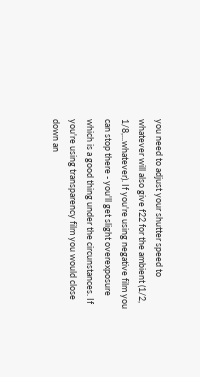you need to adjust your shutter speed to whatever will also give f22 for the ambient (1/2, 1/8,...whatever). If you're using negative film you can stop there - you'll get slight overexposure which is a good thing under the circunstances. If you're using transparency film you would close down an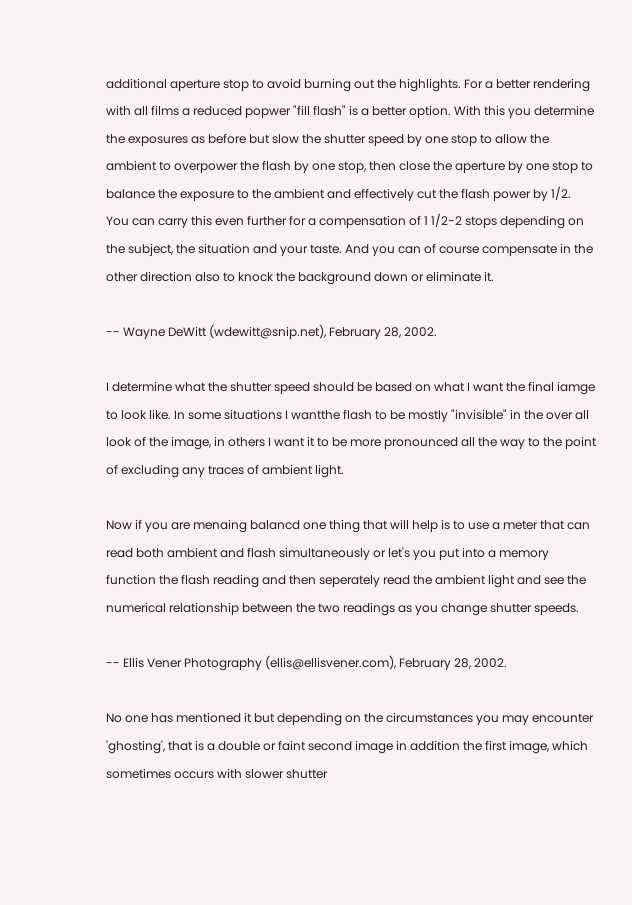additional aperture stop to avoid burning out the highlights. For a better rendering with all films a reduced popwer "fill flash" is a better option. With this you determine the exposures as before but slow the shutter speed by one stop to allow the ambient to overpower the flash by one stop, then close the aperture by one stop to balance the exposure to the ambient and effectively cut the flash power by 1/2. You can carry this even further for a compensation of 1 1/2-2 stops depending on the subject, the situation and your taste. And you can of course compensate in the other direction also to knock the background down or eliminate it.

-- Wayne DeWitt (wdewitt@snip.net), February 28, 2002.

I determine what the shutter speed should be based on what I want the final iamge to look like. In some situations I wantthe flash to be mostly "invisible" in the over all look of the image, in others I want it to be more pronounced all the way to the point of excluding any traces of ambient light.

Now if you are menaing balancd one thing that will help is to use a meter that can read both ambient and flash simultaneously or let's you put into a memory function the flash reading and then seperately read the ambient light and see the numerical relationship between the two readings as you change shutter speeds.

-- Ellis Vener Photography (ellis@ellisvener.com), February 28, 2002.

No one has mentioned it but depending on the circumstances you may encounter 'ghosting', that is a double or faint second image in addition the first image, which sometimes occurs with slower shutter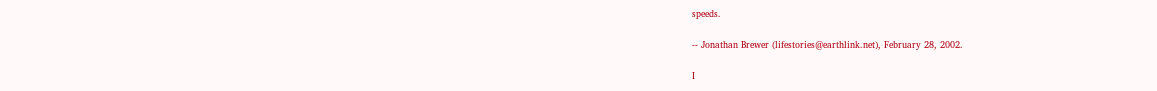speeds.

-- Jonathan Brewer (lifestories@earthlink.net), February 28, 2002.

I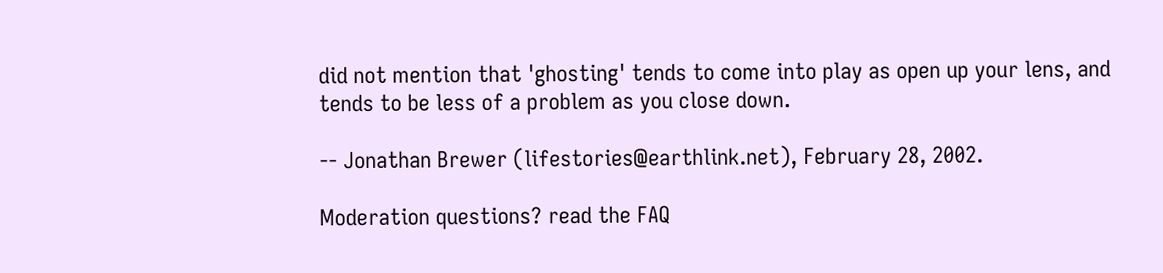did not mention that 'ghosting' tends to come into play as open up your lens, and tends to be less of a problem as you close down.

-- Jonathan Brewer (lifestories@earthlink.net), February 28, 2002.

Moderation questions? read the FAQ